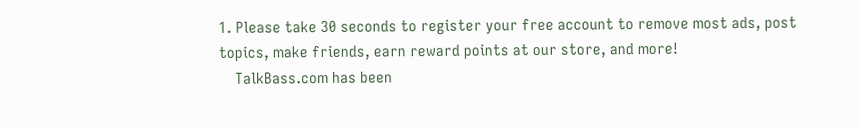1. Please take 30 seconds to register your free account to remove most ads, post topics, make friends, earn reward points at our store, and more!
    TalkBass.com has been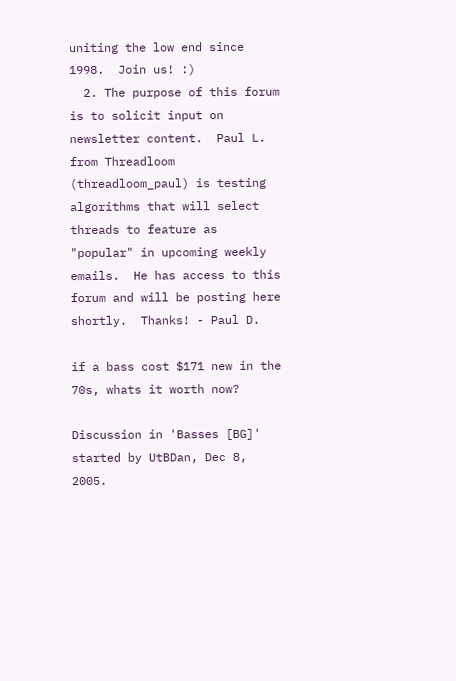uniting the low end since 1998.  Join us! :)
  2. The purpose of this forum is to solicit input on newsletter content.  Paul L. from Threadloom (threadloom_paul) is testing algorithms that will select threads to feature as "popular" in upcoming weekly emails.  He has access to this forum and will be posting here shortly.  Thanks! - Paul D.

if a bass cost $171 new in the 70s, whats it worth now?

Discussion in 'Basses [BG]' started by UtBDan, Dec 8, 2005.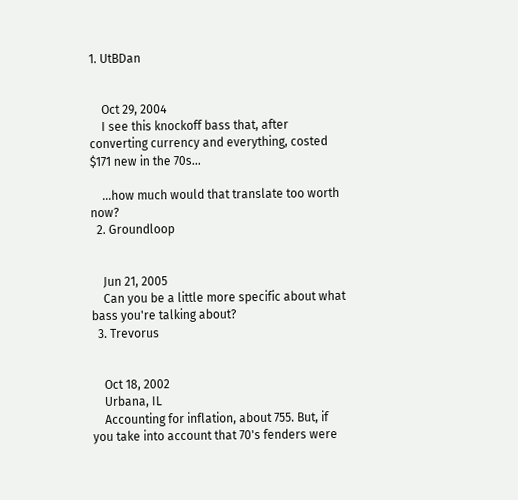1. UtBDan


    Oct 29, 2004
    I see this knockoff bass that, after converting currency and everything, costed $171 new in the 70s...

    ...how much would that translate too worth now?
  2. Groundloop


    Jun 21, 2005
    Can you be a little more specific about what bass you're talking about?
  3. Trevorus


    Oct 18, 2002
    Urbana, IL
    Accounting for inflation, about 755. But, if you take into account that 70's fenders were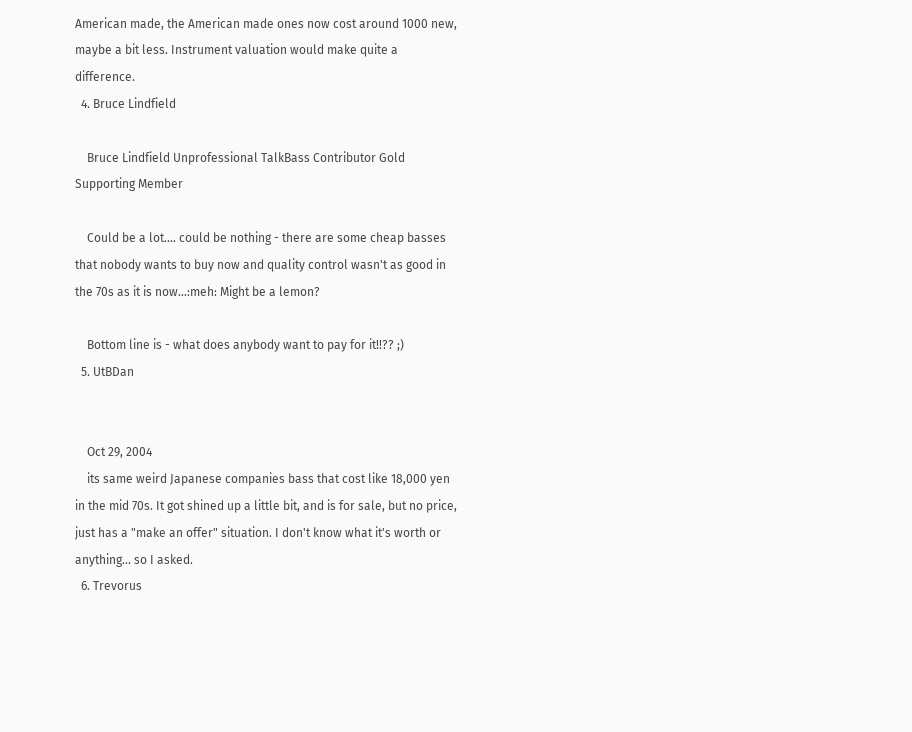American made, the American made ones now cost around 1000 new, maybe a bit less. Instrument valuation would make quite a difference.
  4. Bruce Lindfield

    Bruce Lindfield Unprofessional TalkBass Contributor Gold Supporting Member

    Could be a lot.... could be nothing - there are some cheap basses that nobody wants to buy now and quality control wasn't as good in the 70s as it is now...:meh: Might be a lemon?

    Bottom line is - what does anybody want to pay for it!!?? ;)
  5. UtBDan


    Oct 29, 2004
    its same weird Japanese companies bass that cost like 18,000 yen in the mid 70s. It got shined up a little bit, and is for sale, but no price, just has a "make an offer" situation. I don't know what it's worth or anything... so I asked.
  6. Trevorus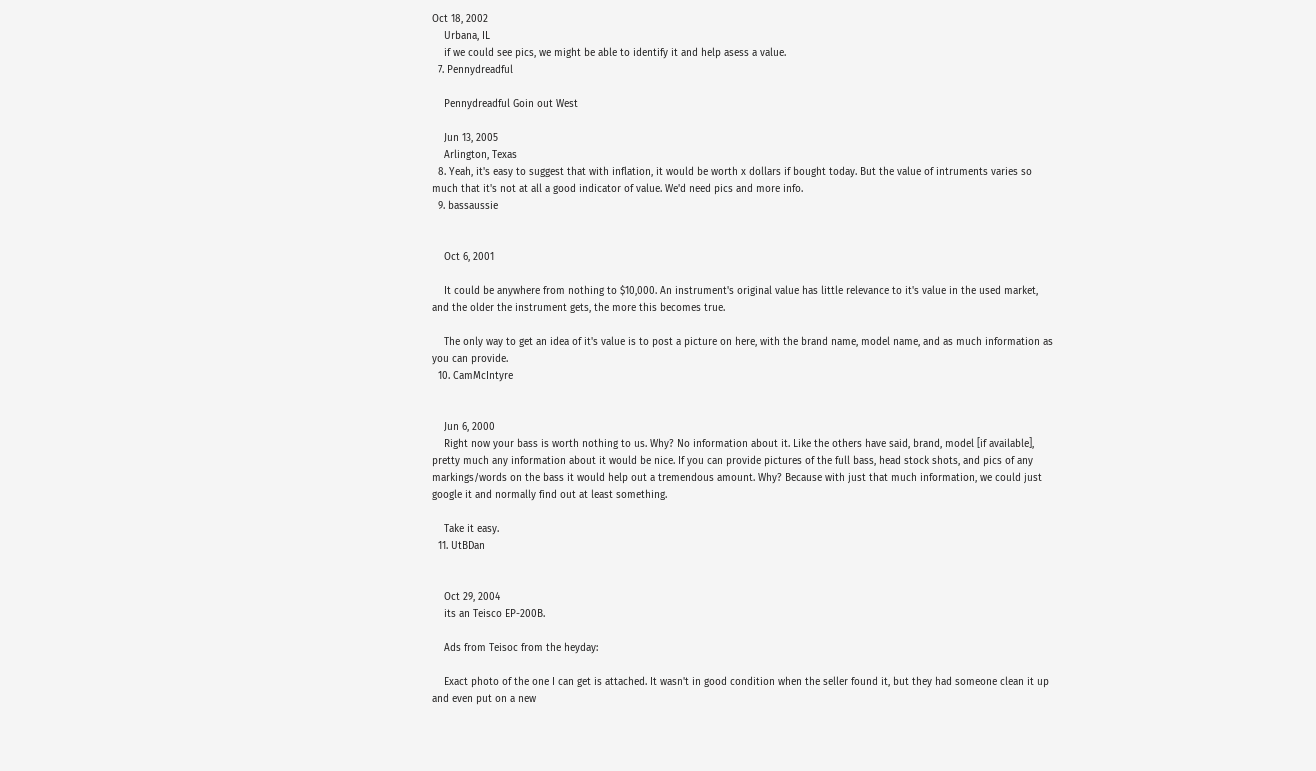Oct 18, 2002
    Urbana, IL
    if we could see pics, we might be able to identify it and help asess a value.
  7. Pennydreadful

    Pennydreadful Goin out West

    Jun 13, 2005
    Arlington, Texas
  8. Yeah, it's easy to suggest that with inflation, it would be worth x dollars if bought today. But the value of intruments varies so much that it's not at all a good indicator of value. We'd need pics and more info.
  9. bassaussie


    Oct 6, 2001

    It could be anywhere from nothing to $10,000. An instrument's original value has little relevance to it's value in the used market, and the older the instrument gets, the more this becomes true.

    The only way to get an idea of it's value is to post a picture on here, with the brand name, model name, and as much information as you can provide.
  10. CamMcIntyre


    Jun 6, 2000
    Right now your bass is worth nothing to us. Why? No information about it. Like the others have said, brand, model [if available], pretty much any information about it would be nice. If you can provide pictures of the full bass, head stock shots, and pics of any markings/words on the bass it would help out a tremendous amount. Why? Because with just that much information, we could just google it and normally find out at least something.

    Take it easy.
  11. UtBDan


    Oct 29, 2004
    its an Teisco EP-200B.

    Ads from Teisoc from the heyday:

    Exact photo of the one I can get is attached. It wasn't in good condition when the seller found it, but they had someone clean it up and even put on a new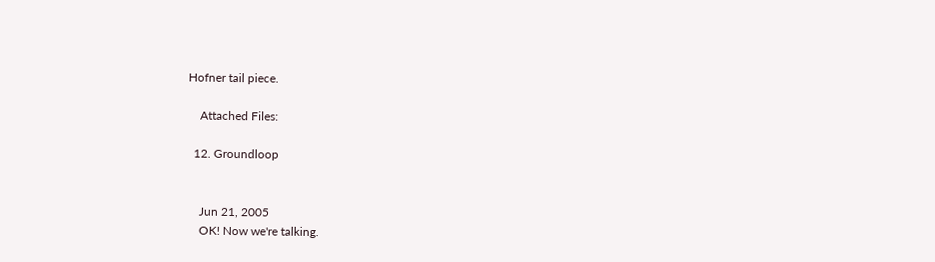Hofner tail piece.

    Attached Files:

  12. Groundloop


    Jun 21, 2005
    OK! Now we're talking.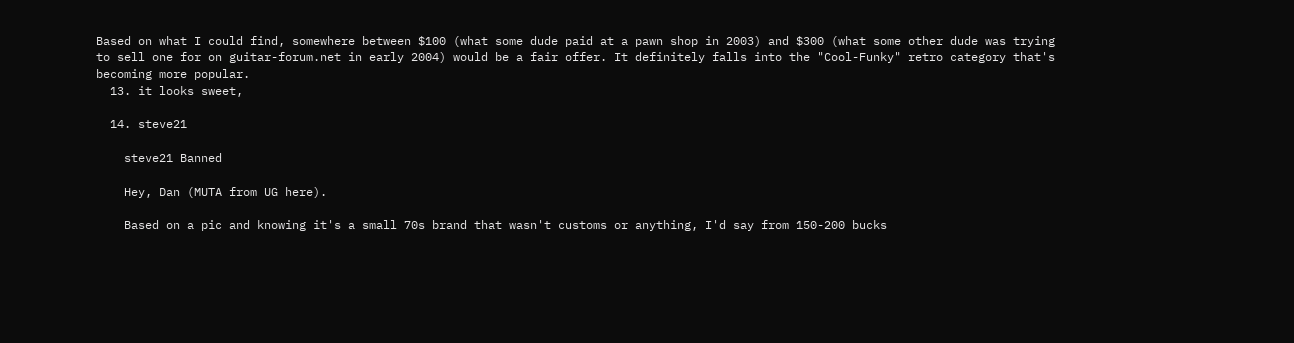Based on what I could find, somewhere between $100 (what some dude paid at a pawn shop in 2003) and $300 (what some other dude was trying to sell one for on guitar-forum.net in early 2004) would be a fair offer. It definitely falls into the "Cool-Funky" retro category that's becoming more popular.
  13. it looks sweet,

  14. steve21

    steve21 Banned

    Hey, Dan (MUTA from UG here).

    Based on a pic and knowing it's a small 70s brand that wasn't customs or anything, I'd say from 150-200 bucks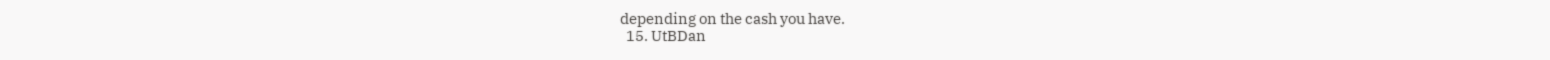depending on the cash you have.
  15. UtBDan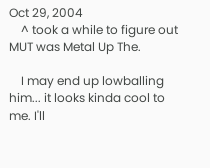Oct 29, 2004
    ^ took a while to figure out MUT was Metal Up The.

    I may end up lowballing him... it looks kinda cool to me. I'll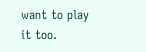want to play it too.